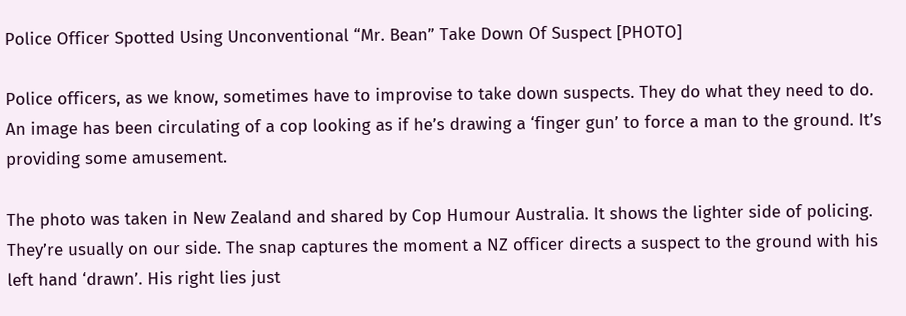Police Officer Spotted Using Unconventional “Mr. Bean” Take Down Of Suspect [PHOTO]

Police officers, as we know, sometimes have to improvise to take down suspects. They do what they need to do. An image has been circulating of a cop looking as if he’s drawing a ‘finger gun’ to force a man to the ground. It’s providing some amusement.

The photo was taken in New Zealand and shared by Cop Humour Australia. It shows the lighter side of policing. They’re usually on our side. The snap captures the moment a NZ officer directs a suspect to the ground with his left hand ‘drawn’. His right lies just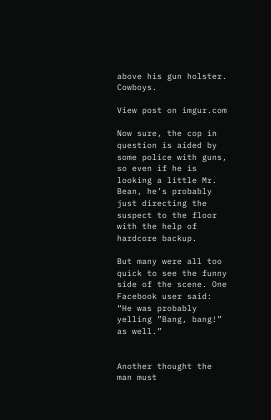above his gun holster. Cowboys.

View post on imgur.com

Now sure, the cop in question is aided by some police with guns, so even if he is looking a little Mr. Bean, he’s probably just directing the suspect to the floor with the help of hardcore backup.

But many were all too quick to see the funny side of the scene. One Facebook user said: “He was probably yelling ”Bang, bang!” as well.”


Another thought the man must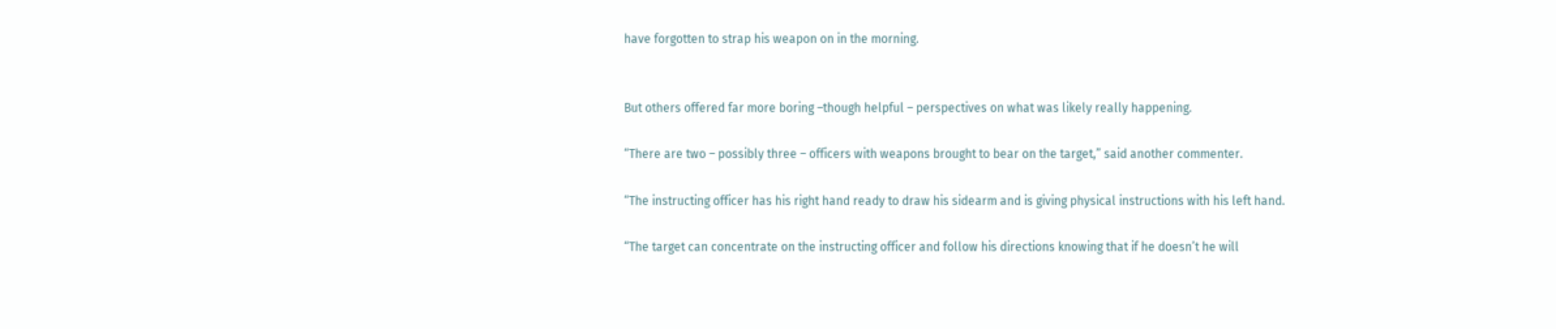have forgotten to strap his weapon on in the morning.


But others offered far more boring –though helpful – perspectives on what was likely really happening.

“There are two – possibly three – officers with weapons brought to bear on the target,” said another commenter.

“The instructing officer has his right hand ready to draw his sidearm and is giving physical instructions with his left hand.

“The target can concentrate on the instructing officer and follow his directions knowing that if he doesn’t he will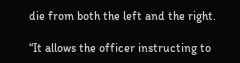die from both the left and the right.

“It allows the officer instructing to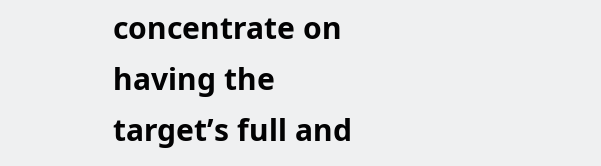concentrate on having the target’s full and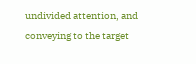undivided attention, and conveying to the target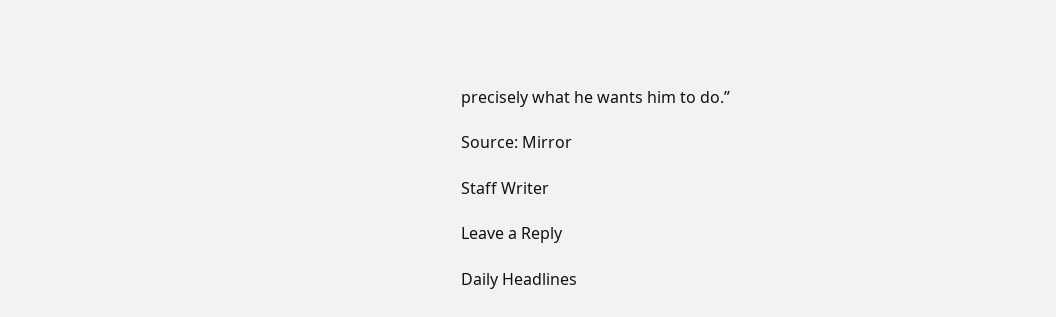precisely what he wants him to do.”

Source: Mirror

Staff Writer

Leave a Reply

Daily Headlines